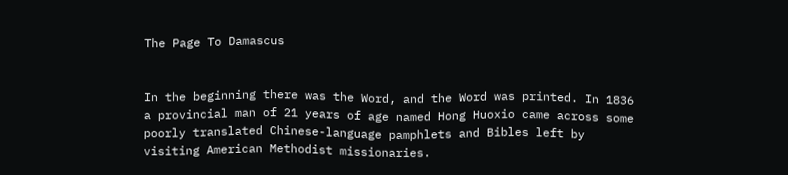The Page To Damascus


In the beginning there was the Word, and the Word was printed. In 1836 a provincial man of 21 years of age named Hong Huoxio came across some poorly translated Chinese-language pamphlets and Bibles left by visiting American Methodist missionaries.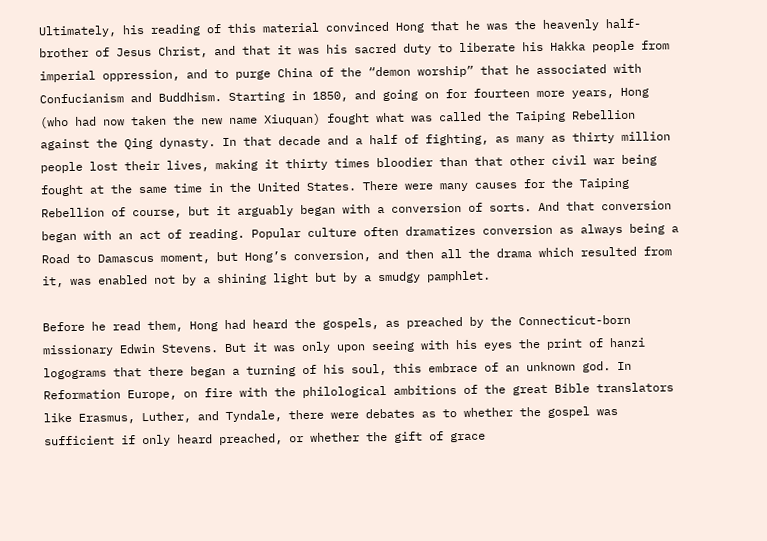Ultimately, his reading of this material convinced Hong that he was the heavenly half-brother of Jesus Christ, and that it was his sacred duty to liberate his Hakka people from imperial oppression, and to purge China of the “demon worship” that he associated with Confucianism and Buddhism. Starting in 1850, and going on for fourteen more years, Hong (who had now taken the new name Xiuquan) fought what was called the Taiping Rebellion against the Qing dynasty. In that decade and a half of fighting, as many as thirty million people lost their lives, making it thirty times bloodier than that other civil war being fought at the same time in the United States. There were many causes for the Taiping Rebellion of course, but it arguably began with a conversion of sorts. And that conversion began with an act of reading. Popular culture often dramatizes conversion as always being a Road to Damascus moment, but Hong’s conversion, and then all the drama which resulted from it, was enabled not by a shining light but by a smudgy pamphlet.

Before he read them, Hong had heard the gospels, as preached by the Connecticut-born missionary Edwin Stevens. But it was only upon seeing with his eyes the print of hanzi logograms that there began a turning of his soul, this embrace of an unknown god. In Reformation Europe, on fire with the philological ambitions of the great Bible translators like Erasmus, Luther, and Tyndale, there were debates as to whether the gospel was sufficient if only heard preached, or whether the gift of grace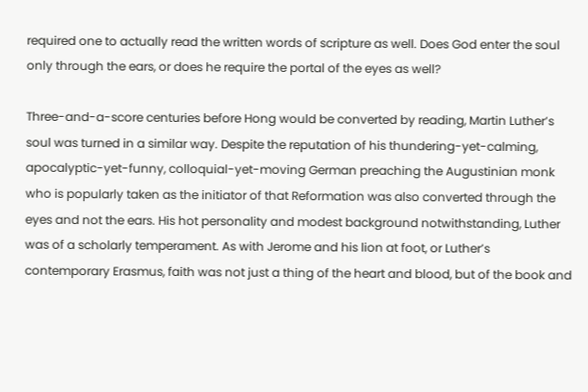required one to actually read the written words of scripture as well. Does God enter the soul only through the ears, or does he require the portal of the eyes as well?

Three-and-a-score centuries before Hong would be converted by reading, Martin Luther’s soul was turned in a similar way. Despite the reputation of his thundering-yet-calming, apocalyptic-yet-funny, colloquial-yet-moving German preaching the Augustinian monk who is popularly taken as the initiator of that Reformation was also converted through the eyes and not the ears. His hot personality and modest background notwithstanding, Luther was of a scholarly temperament. As with Jerome and his lion at foot, or Luther’s contemporary Erasmus, faith was not just a thing of the heart and blood, but of the book and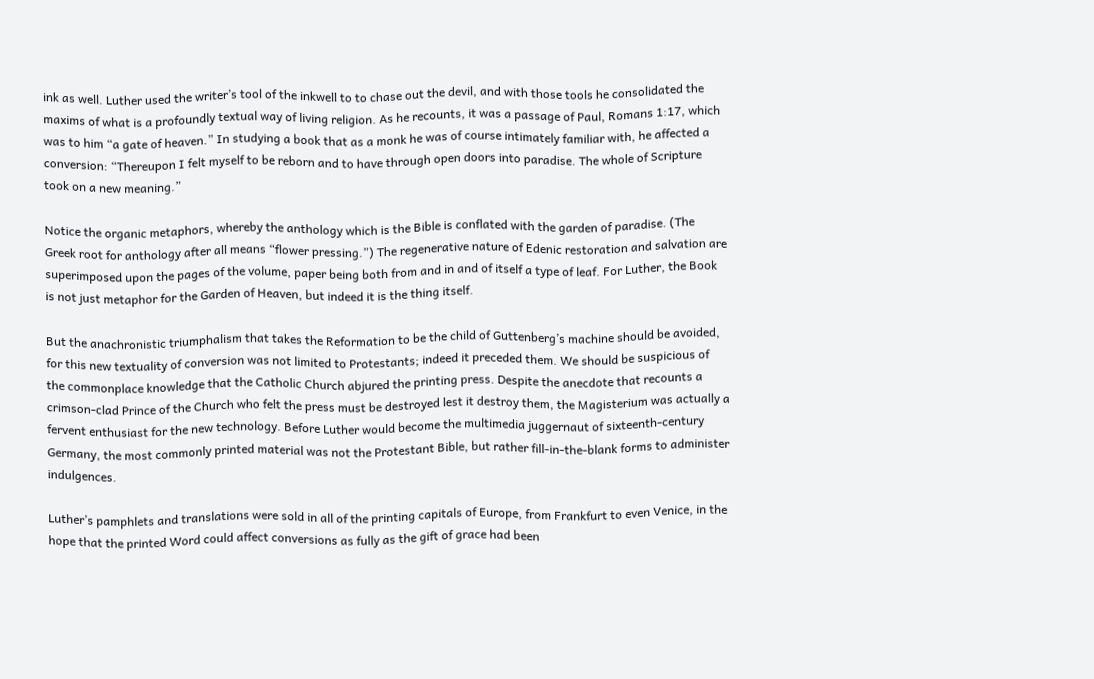ink as well. Luther used the writer’s tool of the inkwell to to chase out the devil, and with those tools he consolidated the maxims of what is a profoundly textual way of living religion. As he recounts, it was a passage of Paul, Romans 1:17, which was to him “a gate of heaven.” In studying a book that as a monk he was of course intimately familiar with, he affected a conversion: “Thereupon I felt myself to be reborn and to have through open doors into paradise. The whole of Scripture took on a new meaning.”

Notice the organic metaphors, whereby the anthology which is the Bible is conflated with the garden of paradise. (The Greek root for anthology after all means “flower pressing.”) The regenerative nature of Edenic restoration and salvation are superimposed upon the pages of the volume, paper being both from and in and of itself a type of leaf. For Luther, the Book is not just metaphor for the Garden of Heaven, but indeed it is the thing itself.

But the anachronistic triumphalism that takes the Reformation to be the child of Guttenberg’s machine should be avoided, for this new textuality of conversion was not limited to Protestants; indeed it preceded them. We should be suspicious of the commonplace knowledge that the Catholic Church abjured the printing press. Despite the anecdote that recounts a crimson-clad Prince of the Church who felt the press must be destroyed lest it destroy them, the Magisterium was actually a fervent enthusiast for the new technology. Before Luther would become the multimedia juggernaut of sixteenth-century Germany, the most commonly printed material was not the Protestant Bible, but rather fill-in-the-blank forms to administer indulgences.

Luther’s pamphlets and translations were sold in all of the printing capitals of Europe, from Frankfurt to even Venice, in the hope that the printed Word could affect conversions as fully as the gift of grace had been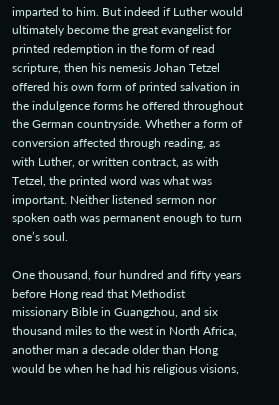imparted to him. But indeed if Luther would ultimately become the great evangelist for printed redemption in the form of read scripture, then his nemesis Johan Tetzel offered his own form of printed salvation in the indulgence forms he offered throughout the German countryside. Whether a form of conversion affected through reading, as with Luther, or written contract, as with Tetzel, the printed word was what was important. Neither listened sermon nor spoken oath was permanent enough to turn one’s soul.

One thousand, four hundred and fifty years before Hong read that Methodist missionary Bible in Guangzhou, and six thousand miles to the west in North Africa, another man a decade older than Hong would be when he had his religious visions,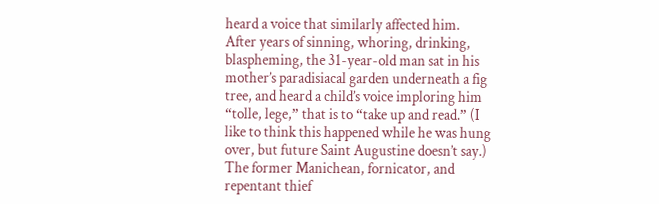heard a voice that similarly affected him. After years of sinning, whoring, drinking, blaspheming, the 31-year-old man sat in his mother’s paradisiacal garden underneath a fig tree, and heard a child’s voice imploring him “tolle, lege,” that is to “take up and read.” (I like to think this happened while he was hung over, but future Saint Augustine doesn’t say.) The former Manichean, fornicator, and repentant thief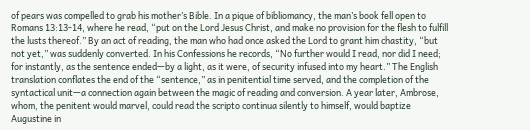of pears was compelled to grab his mother’s Bible. In a pique of bibliomancy, the man’s book fell open to Romans 13:13-14, where he read, “put on the Lord Jesus Christ, and make no provision for the flesh to fulfill the lusts thereof.” By an act of reading, the man who had once asked the Lord to grant him chastity, “but not yet,” was suddenly converted. In his Confessions he records, “No further would I read, nor did I need; for instantly, as the sentence ended—by a light, as it were, of security infused into my heart.” The English translation conflates the end of the “sentence,” as in penitential time served, and the completion of the syntactical unit—a connection again between the magic of reading and conversion. A year later, Ambrose, whom, the penitent would marvel, could read the scripto continua silently to himself, would baptize Augustine in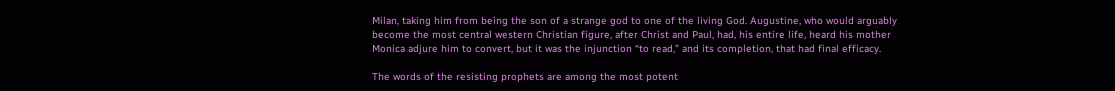Milan, taking him from being the son of a strange god to one of the living God. Augustine, who would arguably become the most central western Christian figure, after Christ and Paul, had, his entire life, heard his mother Monica adjure him to convert, but it was the injunction “to read,” and its completion, that had final efficacy.

The words of the resisting prophets are among the most potent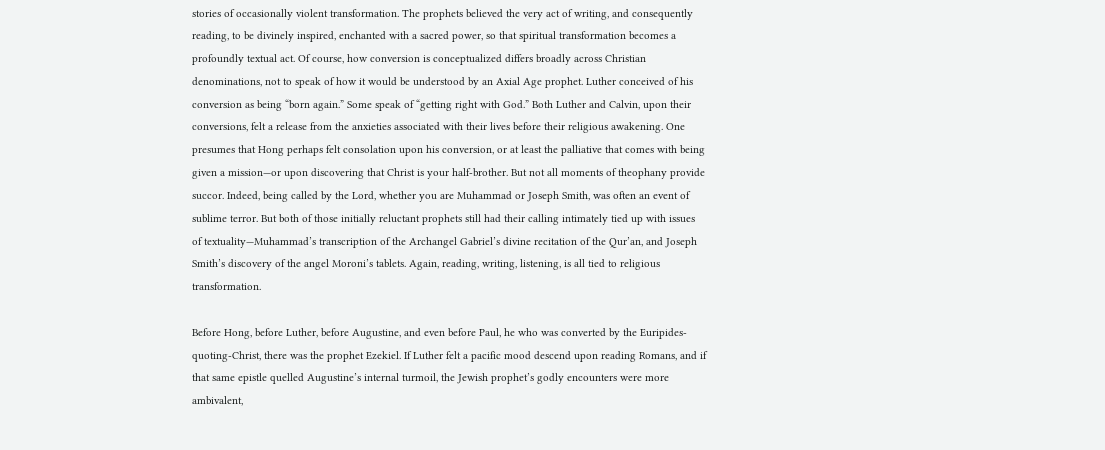stories of occasionally violent transformation. The prophets believed the very act of writing, and consequently reading, to be divinely inspired, enchanted with a sacred power, so that spiritual transformation becomes a profoundly textual act. Of course, how conversion is conceptualized differs broadly across Christian denominations, not to speak of how it would be understood by an Axial Age prophet. Luther conceived of his conversion as being “born again.” Some speak of “getting right with God.” Both Luther and Calvin, upon their conversions, felt a release from the anxieties associated with their lives before their religious awakening. One presumes that Hong perhaps felt consolation upon his conversion, or at least the palliative that comes with being given a mission—or upon discovering that Christ is your half-brother. But not all moments of theophany provide succor. Indeed, being called by the Lord, whether you are Muhammad or Joseph Smith, was often an event of sublime terror. But both of those initially reluctant prophets still had their calling intimately tied up with issues of textuality—Muhammad’s transcription of the Archangel Gabriel’s divine recitation of the Qur’an, and Joseph Smith’s discovery of the angel Moroni’s tablets. Again, reading, writing, listening, is all tied to religious transformation.

Before Hong, before Luther, before Augustine, and even before Paul, he who was converted by the Euripides-quoting-Christ, there was the prophet Ezekiel. If Luther felt a pacific mood descend upon reading Romans, and if that same epistle quelled Augustine’s internal turmoil, the Jewish prophet’s godly encounters were more ambivalent,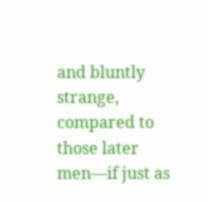and bluntly strange, compared to those later men—if just as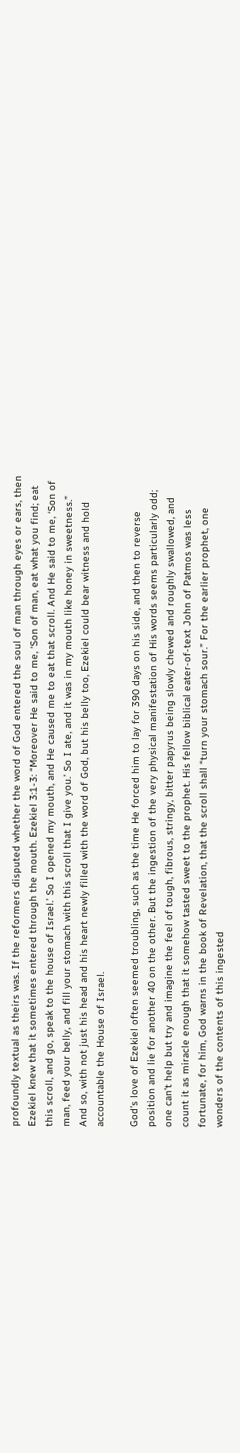profoundly textual as theirs was. If the reformers disputed whether the word of God entered the soul of man through eyes or ears, then Ezekiel knew that it sometimes entered through the mouth. Ezekiel 3:1-3: “Moreover He said to me, ‘Son of man, eat what you find; eat this scroll, and go, speak to the house of Israel.’ So I opened my mouth, and He caused me to eat that scroll. And He said to me, ‘Son of man, feed your belly, and fill your stomach with this scroll that I give you.’ So I ate, and it was in my mouth like honey in sweetness.” And so, with not just his head and his heart newly filled with the word of God, but his belly too, Ezekiel could bear witness and hold accountable the House of Israel.

God’s love of Ezekiel often seemed troubling, such as the time He forced him to lay for 390 days on his side, and then to reverse position and lie for another 40 on the other. But the ingestion of the very physical manifestation of His words seems particularly odd; one can’t help but try and imagine the feel of tough, fibrous, stringy, bitter papyrus being slowly chewed and roughly swallowed, and count it as miracle enough that it somehow tasted sweet to the prophet. His fellow biblical eater-of-text John of Patmos was less fortunate, for him, God warns in the book of Revelation, that the scroll shall “turn your stomach sour.” For the earlier prophet, one wonders of the contents of this ingested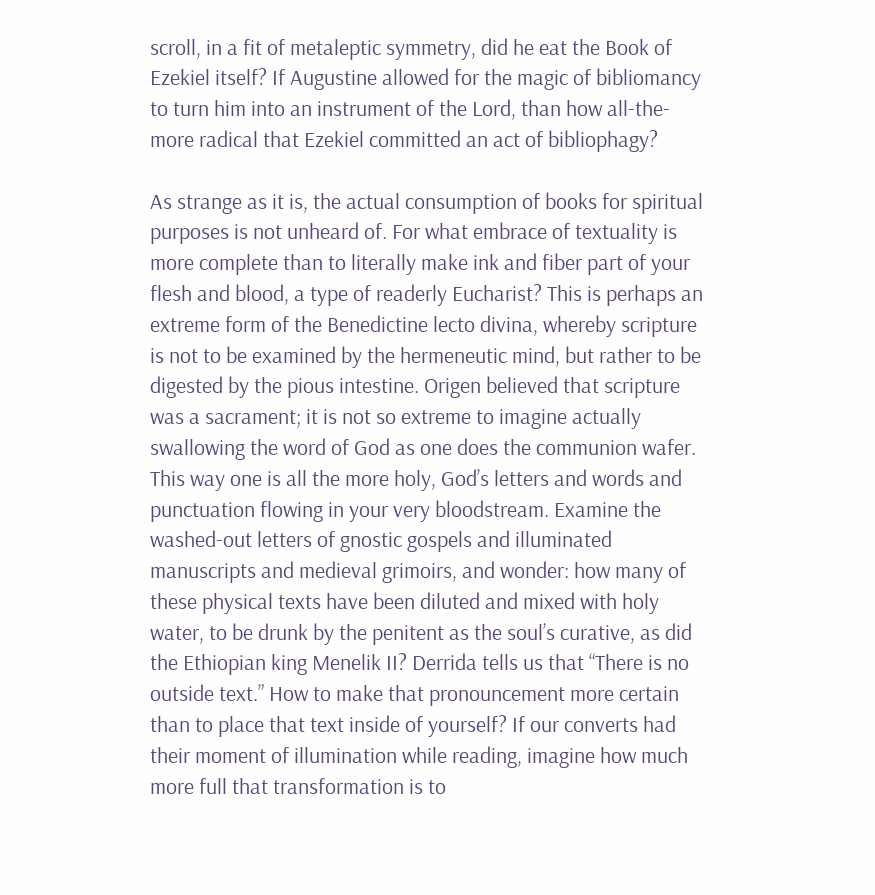scroll, in a fit of metaleptic symmetry, did he eat the Book of Ezekiel itself? If Augustine allowed for the magic of bibliomancy to turn him into an instrument of the Lord, than how all-the-more radical that Ezekiel committed an act of bibliophagy?

As strange as it is, the actual consumption of books for spiritual purposes is not unheard of. For what embrace of textuality is more complete than to literally make ink and fiber part of your flesh and blood, a type of readerly Eucharist? This is perhaps an extreme form of the Benedictine lecto divina, whereby scripture is not to be examined by the hermeneutic mind, but rather to be digested by the pious intestine. Origen believed that scripture was a sacrament; it is not so extreme to imagine actually swallowing the word of God as one does the communion wafer. This way one is all the more holy, God’s letters and words and punctuation flowing in your very bloodstream. Examine the washed-out letters of gnostic gospels and illuminated manuscripts and medieval grimoirs, and wonder: how many of these physical texts have been diluted and mixed with holy water, to be drunk by the penitent as the soul’s curative, as did the Ethiopian king Menelik II? Derrida tells us that “There is no outside text.” How to make that pronouncement more certain than to place that text inside of yourself? If our converts had their moment of illumination while reading, imagine how much more full that transformation is to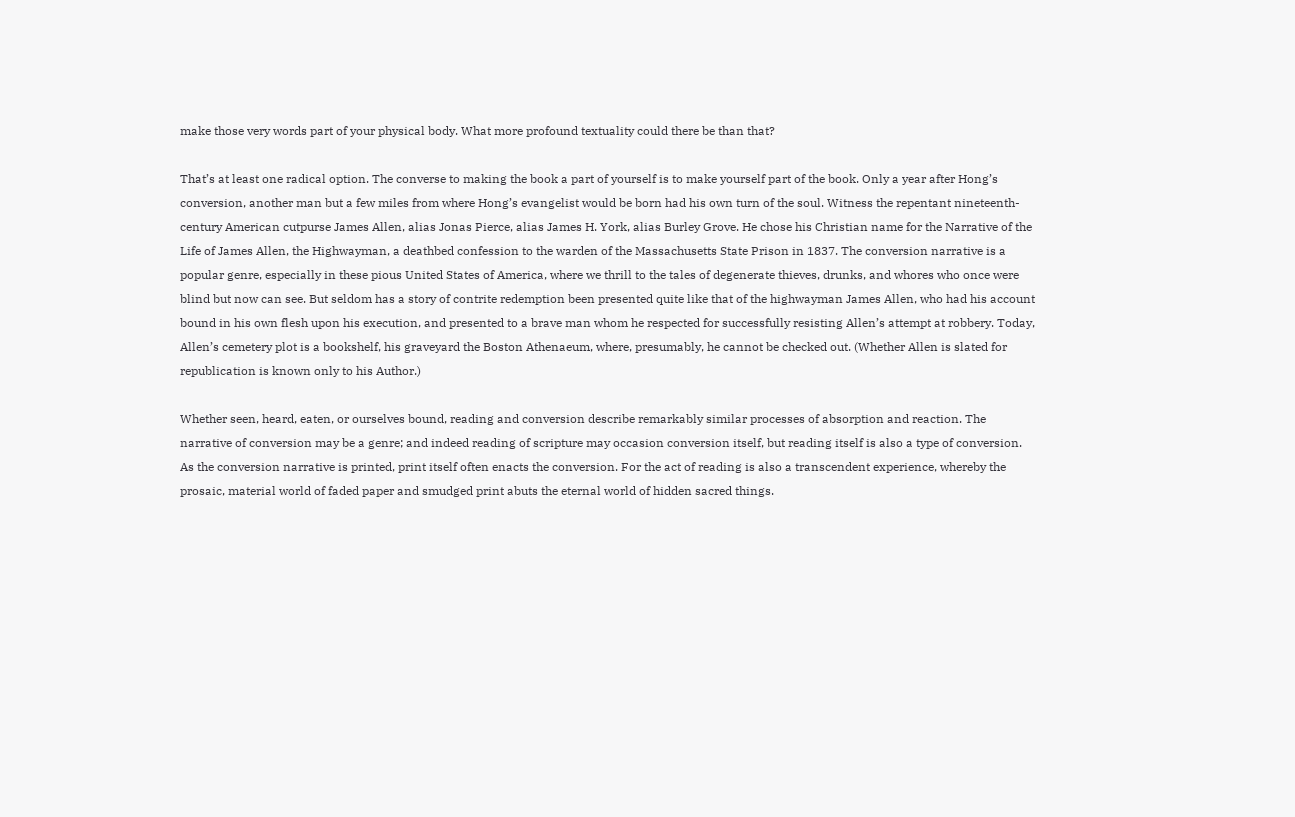make those very words part of your physical body. What more profound textuality could there be than that?

That’s at least one radical option. The converse to making the book a part of yourself is to make yourself part of the book. Only a year after Hong’s conversion, another man but a few miles from where Hong’s evangelist would be born had his own turn of the soul. Witness the repentant nineteenth-century American cutpurse James Allen, alias Jonas Pierce, alias James H. York, alias Burley Grove. He chose his Christian name for the Narrative of the Life of James Allen, the Highwayman, a deathbed confession to the warden of the Massachusetts State Prison in 1837. The conversion narrative is a popular genre, especially in these pious United States of America, where we thrill to the tales of degenerate thieves, drunks, and whores who once were blind but now can see. But seldom has a story of contrite redemption been presented quite like that of the highwayman James Allen, who had his account bound in his own flesh upon his execution, and presented to a brave man whom he respected for successfully resisting Allen’s attempt at robbery. Today, Allen’s cemetery plot is a bookshelf, his graveyard the Boston Athenaeum, where, presumably, he cannot be checked out. (Whether Allen is slated for republication is known only to his Author.)

Whether seen, heard, eaten, or ourselves bound, reading and conversion describe remarkably similar processes of absorption and reaction. The narrative of conversion may be a genre; and indeed reading of scripture may occasion conversion itself, but reading itself is also a type of conversion. As the conversion narrative is printed, print itself often enacts the conversion. For the act of reading is also a transcendent experience, whereby the prosaic, material world of faded paper and smudged print abuts the eternal world of hidden sacred things.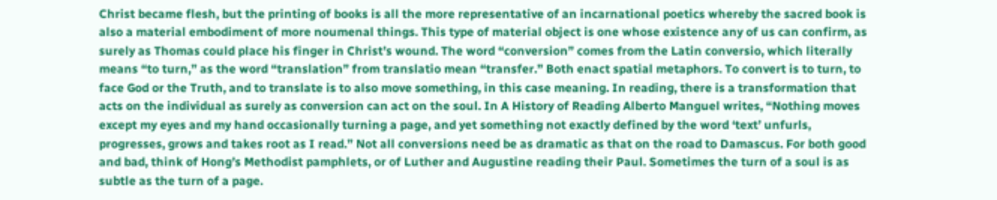Christ became flesh, but the printing of books is all the more representative of an incarnational poetics whereby the sacred book is also a material embodiment of more noumenal things. This type of material object is one whose existence any of us can confirm, as surely as Thomas could place his finger in Christ’s wound. The word “conversion” comes from the Latin conversio, which literally means “to turn,” as the word “translation” from translatio mean “transfer.” Both enact spatial metaphors. To convert is to turn, to face God or the Truth, and to translate is to also move something, in this case meaning. In reading, there is a transformation that acts on the individual as surely as conversion can act on the soul. In A History of Reading Alberto Manguel writes, “Nothing moves except my eyes and my hand occasionally turning a page, and yet something not exactly defined by the word ‘text’ unfurls, progresses, grows and takes root as I read.” Not all conversions need be as dramatic as that on the road to Damascus. For both good and bad, think of Hong’s Methodist pamphlets, or of Luther and Augustine reading their Paul. Sometimes the turn of a soul is as subtle as the turn of a page.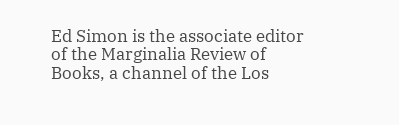Ed Simon is the associate editor of the Marginalia Review of Books, a channel of the Los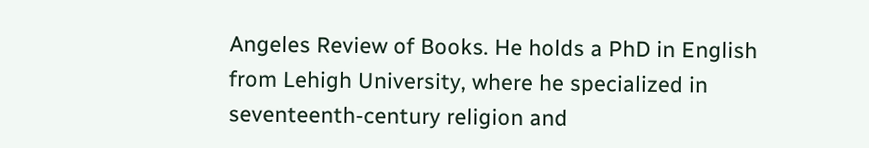Angeles Review of Books. He holds a PhD in English from Lehigh University, where he specialized in seventeenth-century religion and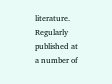literature. Regularly published at a number of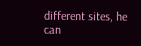different sites, he can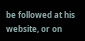be followed at his website, or on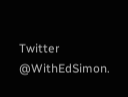Twitter @WithEdSimon.